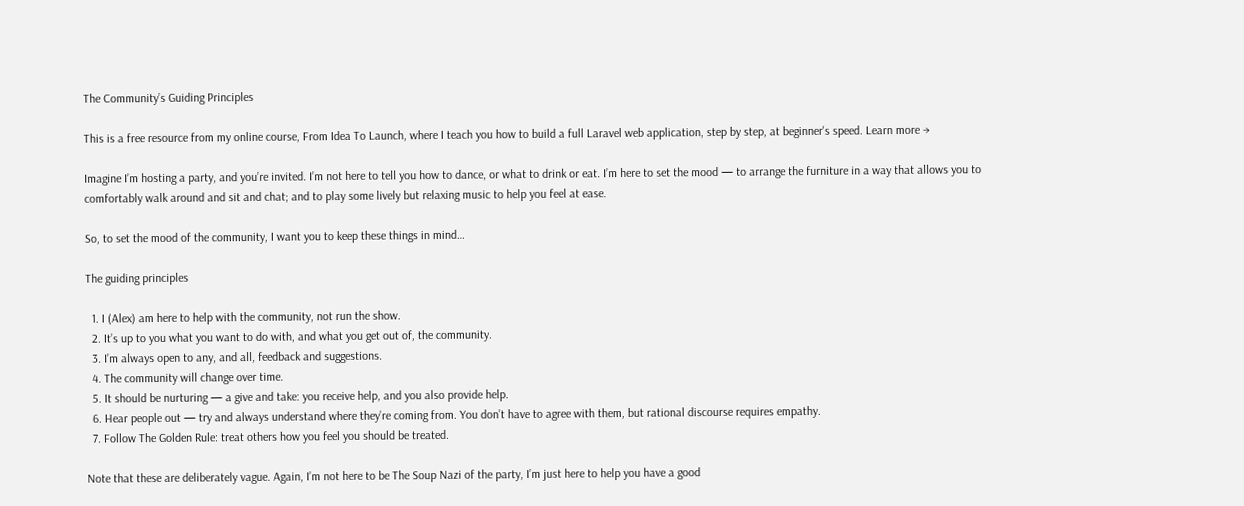The Community’s Guiding Principles

This is a free resource from my online course, From Idea To Launch, where I teach you how to build a full Laravel web application, step by step, at beginner's speed. Learn more →

Imagine I’m hosting a party, and you’re invited. I’m not here to tell you how to dance, or what to drink or eat. I’m here to set the mood — to arrange the furniture in a way that allows you to comfortably walk around and sit and chat; and to play some lively but relaxing music to help you feel at ease.

So, to set the mood of the community, I want you to keep these things in mind…

The guiding principles

  1. I (Alex) am here to help with the community, not run the show.
  2. It’s up to you what you want to do with, and what you get out of, the community.
  3. I’m always open to any, and all, feedback and suggestions.
  4. The community will change over time.
  5. It should be nurturing — a give and take: you receive help, and you also provide help.
  6. Hear people out — try and always understand where they’re coming from. You don’t have to agree with them, but rational discourse requires empathy.
  7. Follow The Golden Rule: treat others how you feel you should be treated.

Note that these are deliberately vague. Again, I’m not here to be The Soup Nazi of the party, I’m just here to help you have a good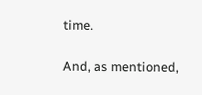time.

And, as mentioned,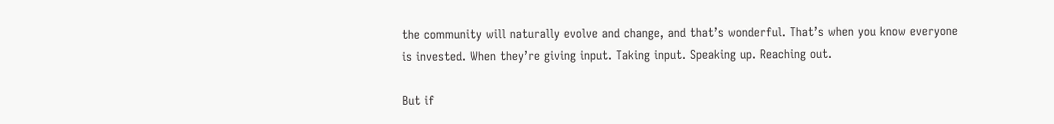the community will naturally evolve and change, and that’s wonderful. That’s when you know everyone is invested. When they’re giving input. Taking input. Speaking up. Reaching out.

But if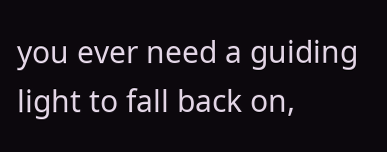you ever need a guiding light to fall back on,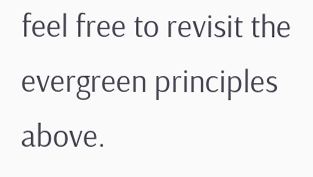feel free to revisit the evergreen principles above.